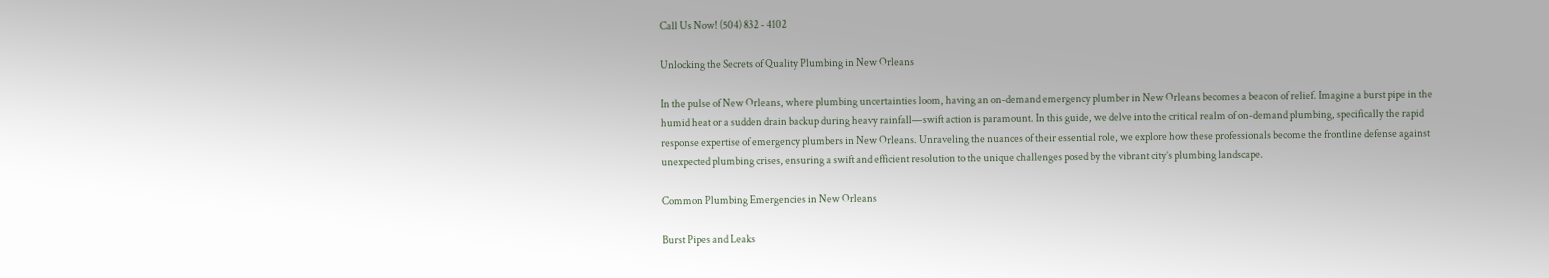Call Us Now! (504) 832 - 4102

Unlocking the Secrets of Quality Plumbing in New Orleans

In the pulse of New Orleans, where plumbing uncertainties loom, having an on-demand emergency plumber in New Orleans becomes a beacon of relief. Imagine a burst pipe in the humid heat or a sudden drain backup during heavy rainfall—swift action is paramount. In this guide, we delve into the critical realm of on-demand plumbing, specifically the rapid response expertise of emergency plumbers in New Orleans. Unraveling the nuances of their essential role, we explore how these professionals become the frontline defense against unexpected plumbing crises, ensuring a swift and efficient resolution to the unique challenges posed by the vibrant city’s plumbing landscape.

Common Plumbing Emergencies in New Orleans

Burst Pipes and Leaks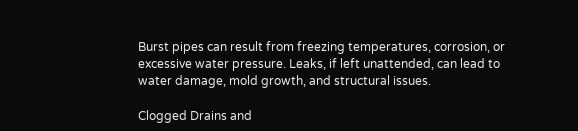Burst pipes can result from freezing temperatures, corrosion, or excessive water pressure. Leaks, if left unattended, can lead to water damage, mold growth, and structural issues.

Clogged Drains and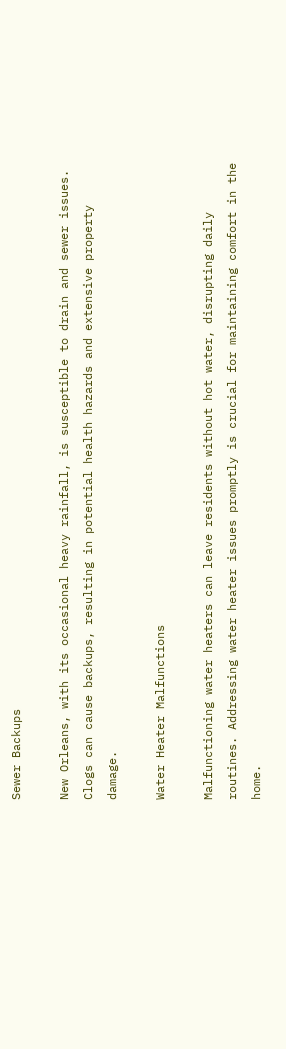Sewer Backups

New Orleans, with its occasional heavy rainfall, is susceptible to drain and sewer issues. Clogs can cause backups, resulting in potential health hazards and extensive property damage.

Water Heater Malfunctions

Malfunctioning water heaters can leave residents without hot water, disrupting daily routines. Addressing water heater issues promptly is crucial for maintaining comfort in the home.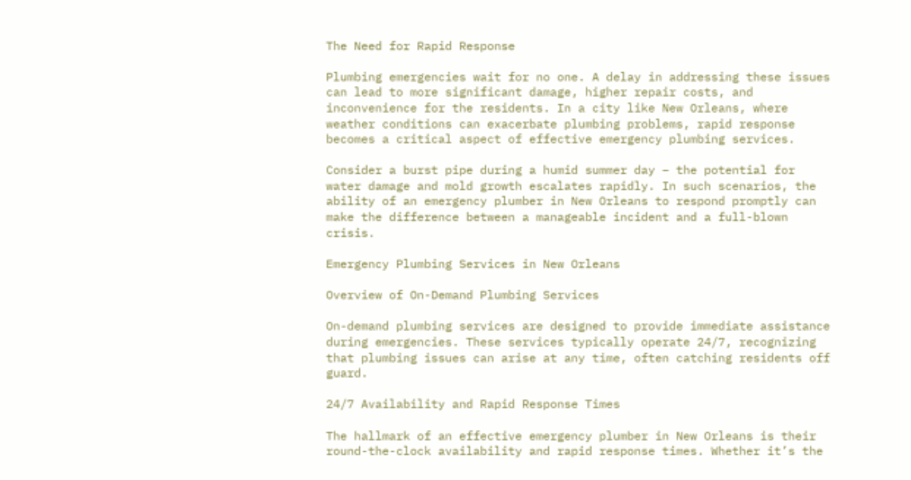The Need for Rapid Response

Plumbing emergencies wait for no one. A delay in addressing these issues can lead to more significant damage, higher repair costs, and inconvenience for the residents. In a city like New Orleans, where weather conditions can exacerbate plumbing problems, rapid response becomes a critical aspect of effective emergency plumbing services.

Consider a burst pipe during a humid summer day – the potential for water damage and mold growth escalates rapidly. In such scenarios, the ability of an emergency plumber in New Orleans to respond promptly can make the difference between a manageable incident and a full-blown crisis.

Emergency Plumbing Services in New Orleans

Overview of On-Demand Plumbing Services

On-demand plumbing services are designed to provide immediate assistance during emergencies. These services typically operate 24/7, recognizing that plumbing issues can arise at any time, often catching residents off guard.

24/7 Availability and Rapid Response Times

The hallmark of an effective emergency plumber in New Orleans is their round-the-clock availability and rapid response times. Whether it’s the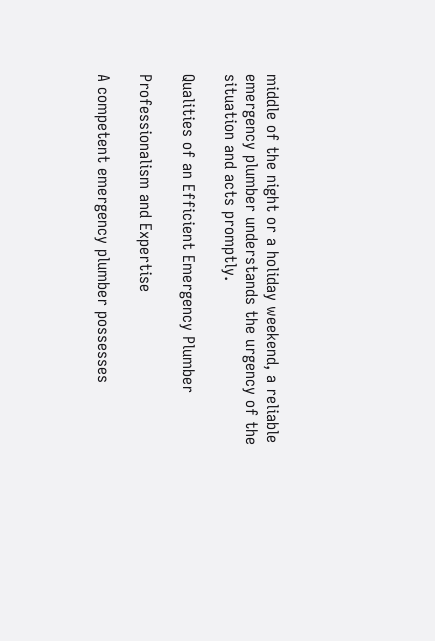middle of the night or a holiday weekend, a reliable emergency plumber understands the urgency of the situation and acts promptly.

Qualities of an Efficient Emergency Plumber

Professionalism and Expertise

A competent emergency plumber possesses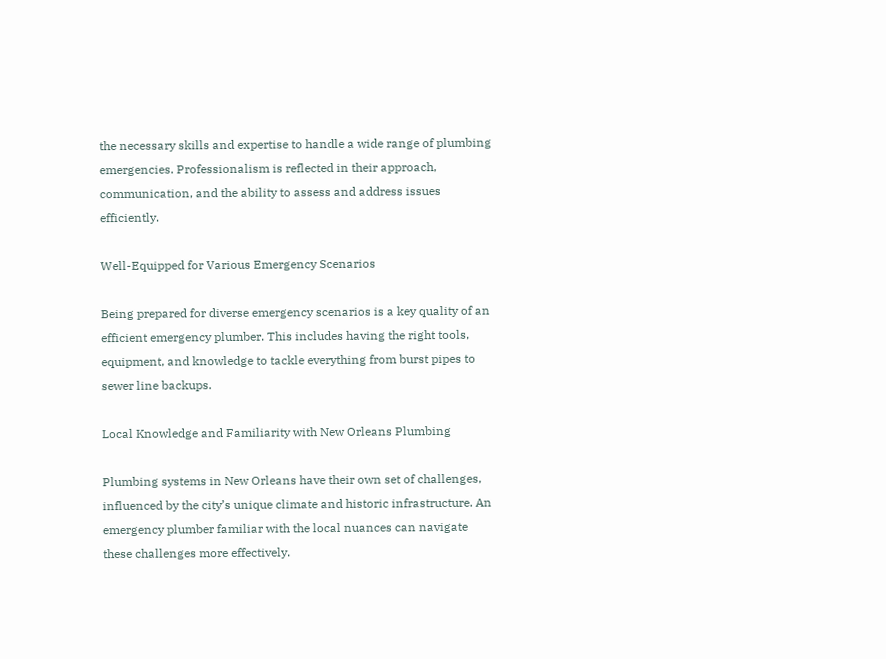the necessary skills and expertise to handle a wide range of plumbing emergencies. Professionalism is reflected in their approach, communication, and the ability to assess and address issues efficiently.

Well-Equipped for Various Emergency Scenarios

Being prepared for diverse emergency scenarios is a key quality of an efficient emergency plumber. This includes having the right tools, equipment, and knowledge to tackle everything from burst pipes to sewer line backups.

Local Knowledge and Familiarity with New Orleans Plumbing

Plumbing systems in New Orleans have their own set of challenges, influenced by the city’s unique climate and historic infrastructure. An emergency plumber familiar with the local nuances can navigate these challenges more effectively.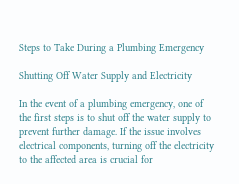Steps to Take During a Plumbing Emergency

Shutting Off Water Supply and Electricity

In the event of a plumbing emergency, one of the first steps is to shut off the water supply to prevent further damage. If the issue involves electrical components, turning off the electricity to the affected area is crucial for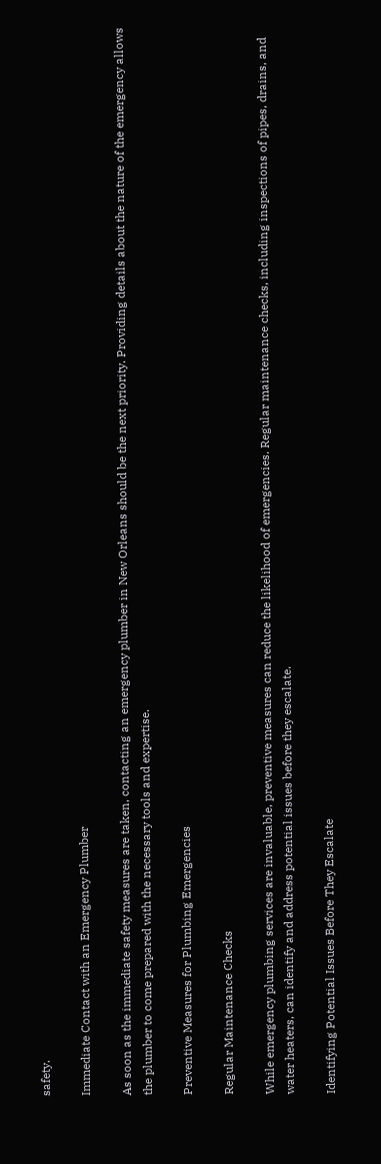safety.

Immediate Contact with an Emergency Plumber

As soon as the immediate safety measures are taken, contacting an emergency plumber in New Orleans should be the next priority. Providing details about the nature of the emergency allows the plumber to come prepared with the necessary tools and expertise.

Preventive Measures for Plumbing Emergencies

Regular Maintenance Checks

While emergency plumbing services are invaluable, preventive measures can reduce the likelihood of emergencies. Regular maintenance checks, including inspections of pipes, drains, and water heaters, can identify and address potential issues before they escalate.

Identifying Potential Issues Before They Escalate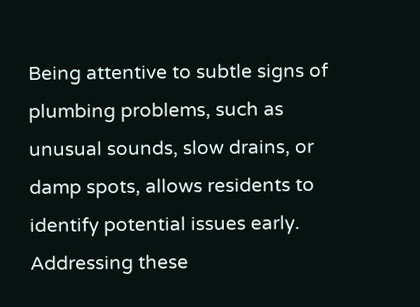Being attentive to subtle signs of plumbing problems, such as unusual sounds, slow drains, or damp spots, allows residents to identify potential issues early. Addressing these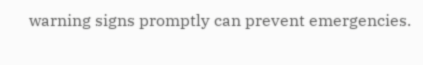warning signs promptly can prevent emergencies.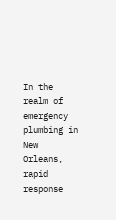In the realm of emergency plumbing in New Orleans, rapid response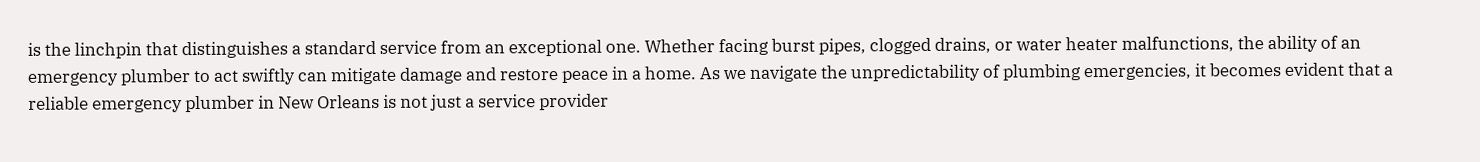is the linchpin that distinguishes a standard service from an exceptional one. Whether facing burst pipes, clogged drains, or water heater malfunctions, the ability of an emergency plumber to act swiftly can mitigate damage and restore peace in a home. As we navigate the unpredictability of plumbing emergencies, it becomes evident that a reliable emergency plumber in New Orleans is not just a service provider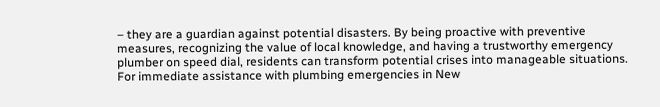– they are a guardian against potential disasters. By being proactive with preventive measures, recognizing the value of local knowledge, and having a trustworthy emergency plumber on speed dial, residents can transform potential crises into manageable situations. For immediate assistance with plumbing emergencies in New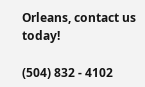Orleans, contact us today!

(504) 832 - 4102